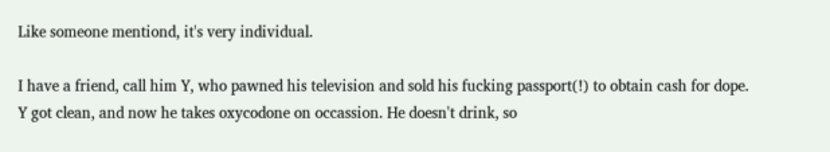Like someone mentiond, it's very individual.

I have a friend, call him Y, who pawned his television and sold his fucking passport(!) to obtain cash for dope.
Y got clean, and now he takes oxycodone on occassion. He doesn't drink, so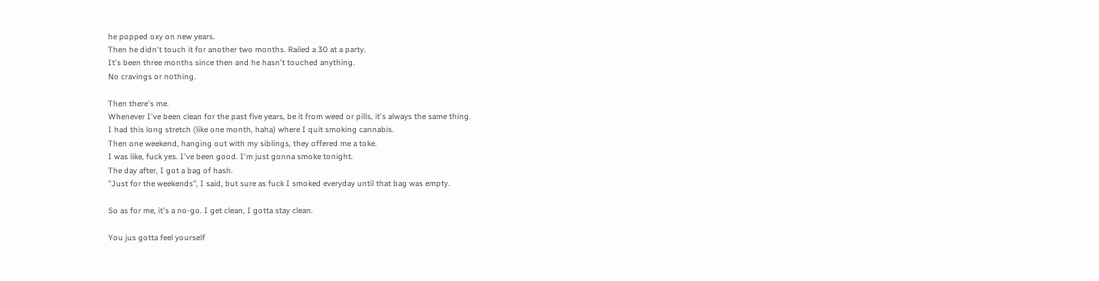he popped oxy on new years.
Then he didn't touch it for another two months. Railed a 30 at a party.
It's been three months since then and he hasn't touched anything.
No cravings or nothing.

Then there's me.
Whenever I've been clean for the past five years, be it from weed or pills, it's always the same thing.
I had this long stretch (like one month, haha) where I quit smoking cannabis.
Then one weekend, hanging out with my siblings, they offered me a toke.
I was like, fuck yes. I've been good. I'm just gonna smoke tonight.
The day after, I got a bag of hash.
"Just for the weekends", I said, but sure as fuck I smoked everyday until that bag was empty.

So as for me, it's a no-go. I get clean, I gotta stay clean.

You jus gotta feel yourself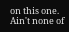on this one. Ain't none of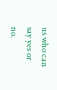us who can say yes or no.